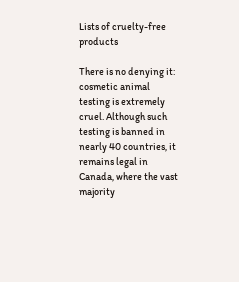Lists of cruelty-free products

There is no denying it: cosmetic animal testing is extremely cruel. Although such testing is banned in nearly 40 countries, it remains legal in Canada, where the vast majority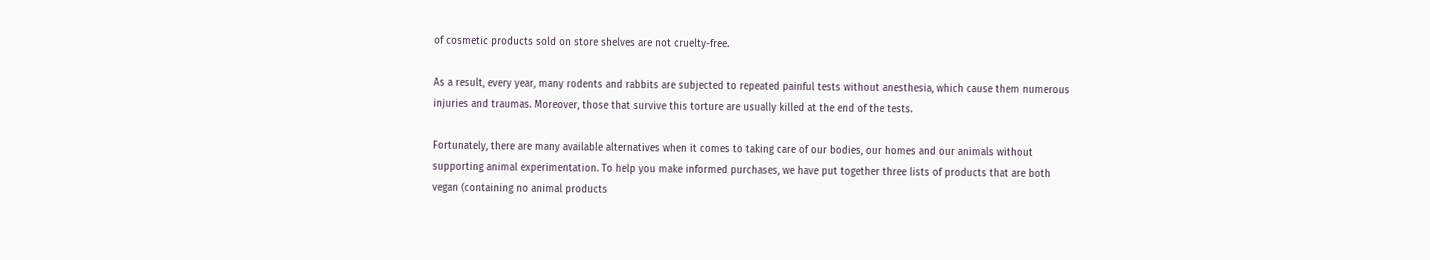of cosmetic products sold on store shelves are not cruelty-free.

As a result, every year, many rodents and rabbits are subjected to repeated painful tests without anesthesia, which cause them numerous injuries and traumas. Moreover, those that survive this torture are usually killed at the end of the tests.

Fortunately, there are many available alternatives when it comes to taking care of our bodies, our homes and our animals without supporting animal experimentation. To help you make informed purchases, we have put together three lists of products that are both vegan (containing no animal products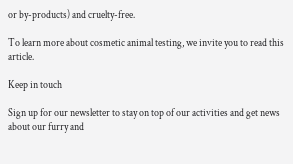or by-products) and cruelty-free.

To learn more about cosmetic animal testing, we invite you to read this article.

Keep in touch

Sign up for our newsletter to stay on top of our activities and get news about our furry and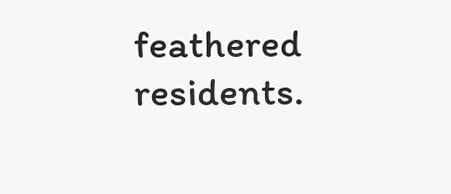feathered residents.